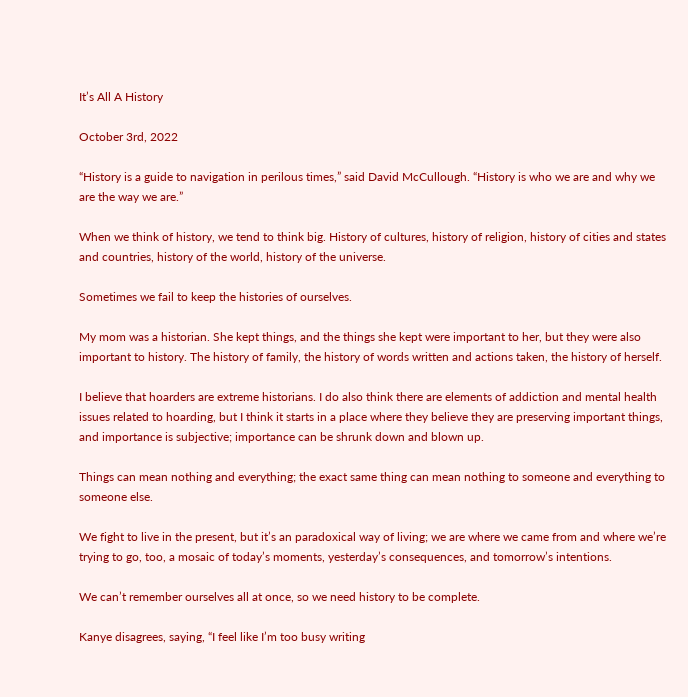It’s All A History

October 3rd, 2022

“History is a guide to navigation in perilous times,” said David McCullough. “History is who we are and why we are the way we are.”

When we think of history, we tend to think big. History of cultures, history of religion, history of cities and states and countries, history of the world, history of the universe.

Sometimes we fail to keep the histories of ourselves.

My mom was a historian. She kept things, and the things she kept were important to her, but they were also important to history. The history of family, the history of words written and actions taken, the history of herself.

I believe that hoarders are extreme historians. I do also think there are elements of addiction and mental health issues related to hoarding, but I think it starts in a place where they believe they are preserving important things, and importance is subjective; importance can be shrunk down and blown up.

Things can mean nothing and everything; the exact same thing can mean nothing to someone and everything to someone else.

We fight to live in the present, but it’s an paradoxical way of living; we are where we came from and where we’re trying to go, too, a mosaic of today’s moments, yesterday’s consequences, and tomorrow’s intentions.

We can’t remember ourselves all at once, so we need history to be complete.

Kanye disagrees, saying, “I feel like I’m too busy writing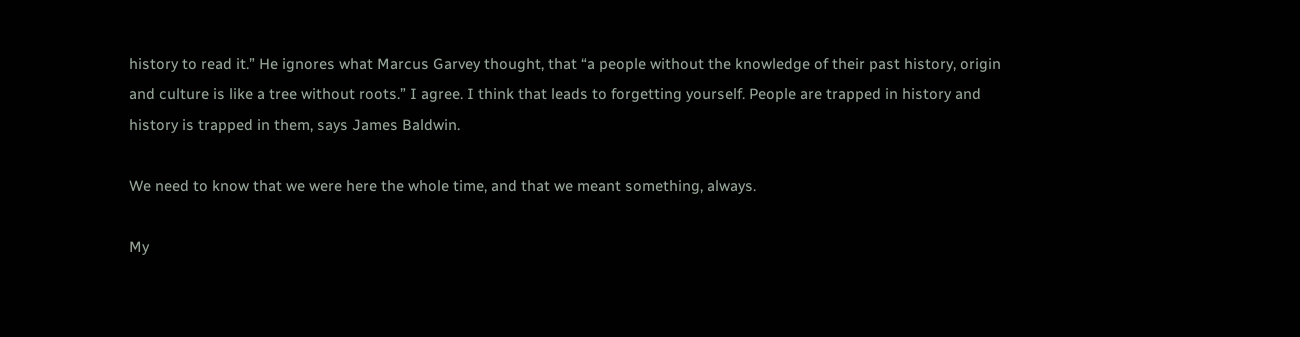history to read it.” He ignores what Marcus Garvey thought, that “a people without the knowledge of their past history, origin and culture is like a tree without roots.” I agree. I think that leads to forgetting yourself. People are trapped in history and history is trapped in them, says James Baldwin.

We need to know that we were here the whole time, and that we meant something, always.

My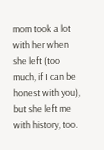mom took a lot with her when she left (too much, if I can be honest with you), but she left me with history, too.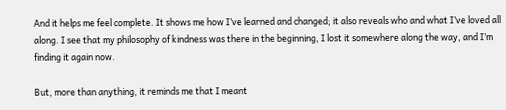And it helps me feel complete. It shows me how I’ve learned and changed; it also reveals who and what I’ve loved all along. I see that my philosophy of kindness was there in the beginning, I lost it somewhere along the way, and I’m finding it again now.

But, more than anything, it reminds me that I meant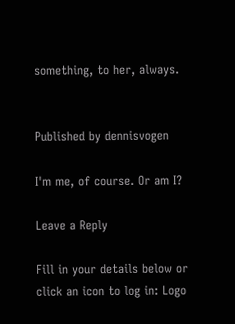something, to her, always.


Published by dennisvogen

I'm me, of course. Or am I?

Leave a Reply

Fill in your details below or click an icon to log in: Logo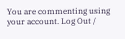You are commenting using your account. Log Out /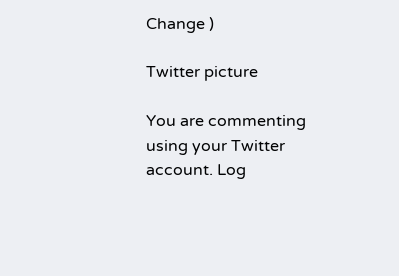Change )

Twitter picture

You are commenting using your Twitter account. Log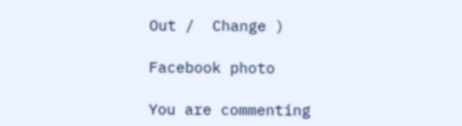Out /  Change )

Facebook photo

You are commenting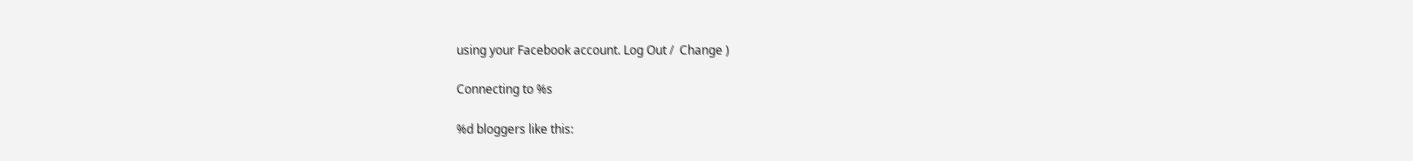using your Facebook account. Log Out /  Change )

Connecting to %s

%d bloggers like this: